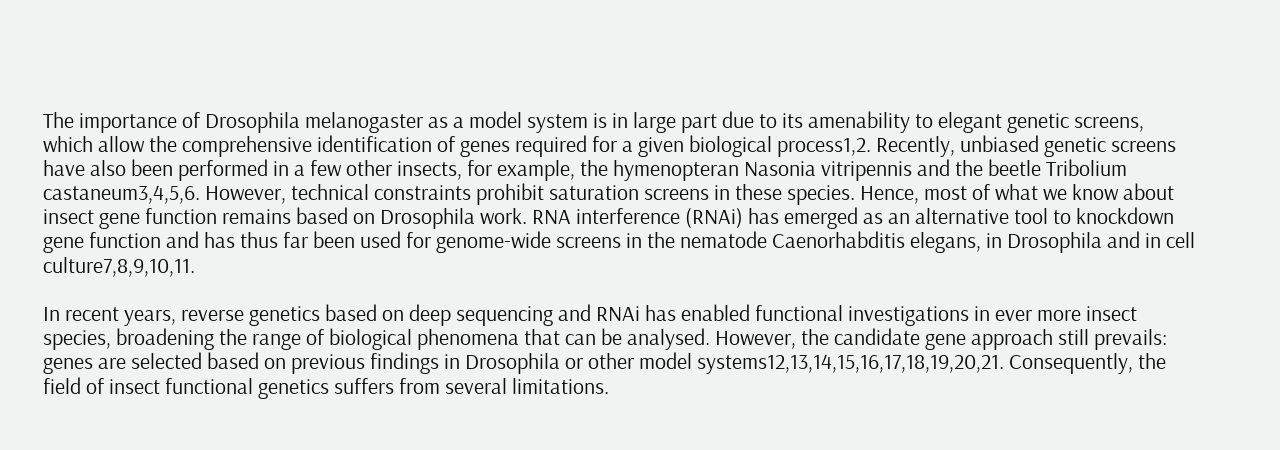The importance of Drosophila melanogaster as a model system is in large part due to its amenability to elegant genetic screens, which allow the comprehensive identification of genes required for a given biological process1,2. Recently, unbiased genetic screens have also been performed in a few other insects, for example, the hymenopteran Nasonia vitripennis and the beetle Tribolium castaneum3,4,5,6. However, technical constraints prohibit saturation screens in these species. Hence, most of what we know about insect gene function remains based on Drosophila work. RNA interference (RNAi) has emerged as an alternative tool to knockdown gene function and has thus far been used for genome-wide screens in the nematode Caenorhabditis elegans, in Drosophila and in cell culture7,8,9,10,11.

In recent years, reverse genetics based on deep sequencing and RNAi has enabled functional investigations in ever more insect species, broadening the range of biological phenomena that can be analysed. However, the candidate gene approach still prevails: genes are selected based on previous findings in Drosophila or other model systems12,13,14,15,16,17,18,19,20,21. Consequently, the field of insect functional genetics suffers from several limitations.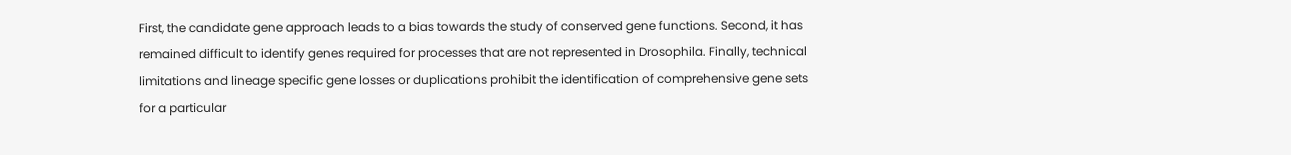First, the candidate gene approach leads to a bias towards the study of conserved gene functions. Second, it has remained difficult to identify genes required for processes that are not represented in Drosophila. Finally, technical limitations and lineage specific gene losses or duplications prohibit the identification of comprehensive gene sets for a particular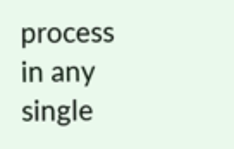process in any single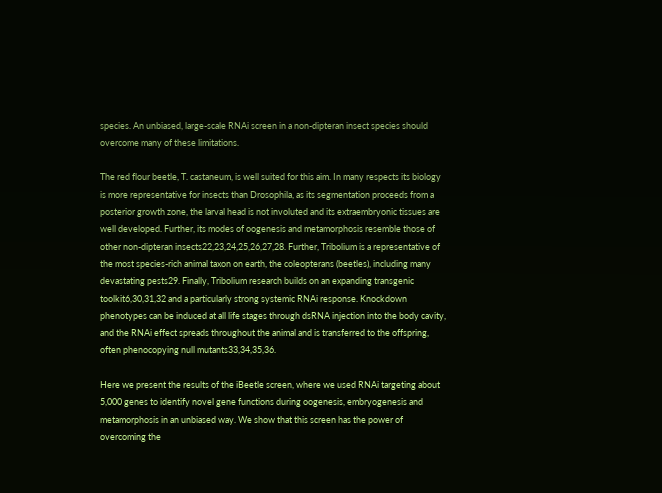species. An unbiased, large-scale RNAi screen in a non-dipteran insect species should overcome many of these limitations.

The red flour beetle, T. castaneum, is well suited for this aim. In many respects its biology is more representative for insects than Drosophila, as its segmentation proceeds from a posterior growth zone, the larval head is not involuted and its extraembryonic tissues are well developed. Further, its modes of oogenesis and metamorphosis resemble those of other non-dipteran insects22,23,24,25,26,27,28. Further, Tribolium is a representative of the most species-rich animal taxon on earth, the coleopterans (beetles), including many devastating pests29. Finally, Tribolium research builds on an expanding transgenic toolkit6,30,31,32 and a particularly strong systemic RNAi response. Knockdown phenotypes can be induced at all life stages through dsRNA injection into the body cavity, and the RNAi effect spreads throughout the animal and is transferred to the offspring, often phenocopying null mutants33,34,35,36.

Here we present the results of the iBeetle screen, where we used RNAi targeting about 5,000 genes to identify novel gene functions during oogenesis, embryogenesis and metamorphosis in an unbiased way. We show that this screen has the power of overcoming the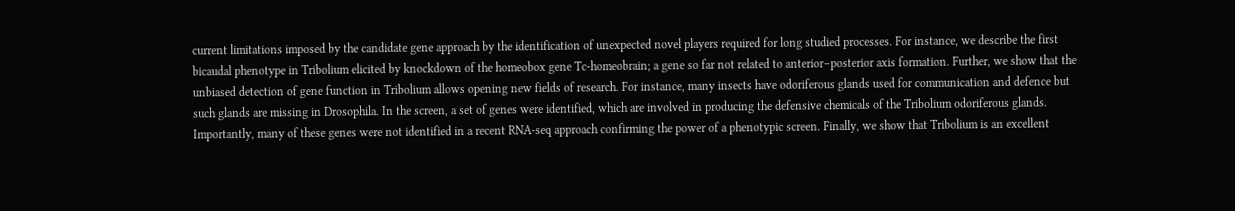current limitations imposed by the candidate gene approach by the identification of unexpected novel players required for long studied processes. For instance, we describe the first bicaudal phenotype in Tribolium elicited by knockdown of the homeobox gene Tc-homeobrain; a gene so far not related to anterior–posterior axis formation. Further, we show that the unbiased detection of gene function in Tribolium allows opening new fields of research. For instance, many insects have odoriferous glands used for communication and defence but such glands are missing in Drosophila. In the screen, a set of genes were identified, which are involved in producing the defensive chemicals of the Tribolium odoriferous glands. Importantly, many of these genes were not identified in a recent RNA-seq approach confirming the power of a phenotypic screen. Finally, we show that Tribolium is an excellent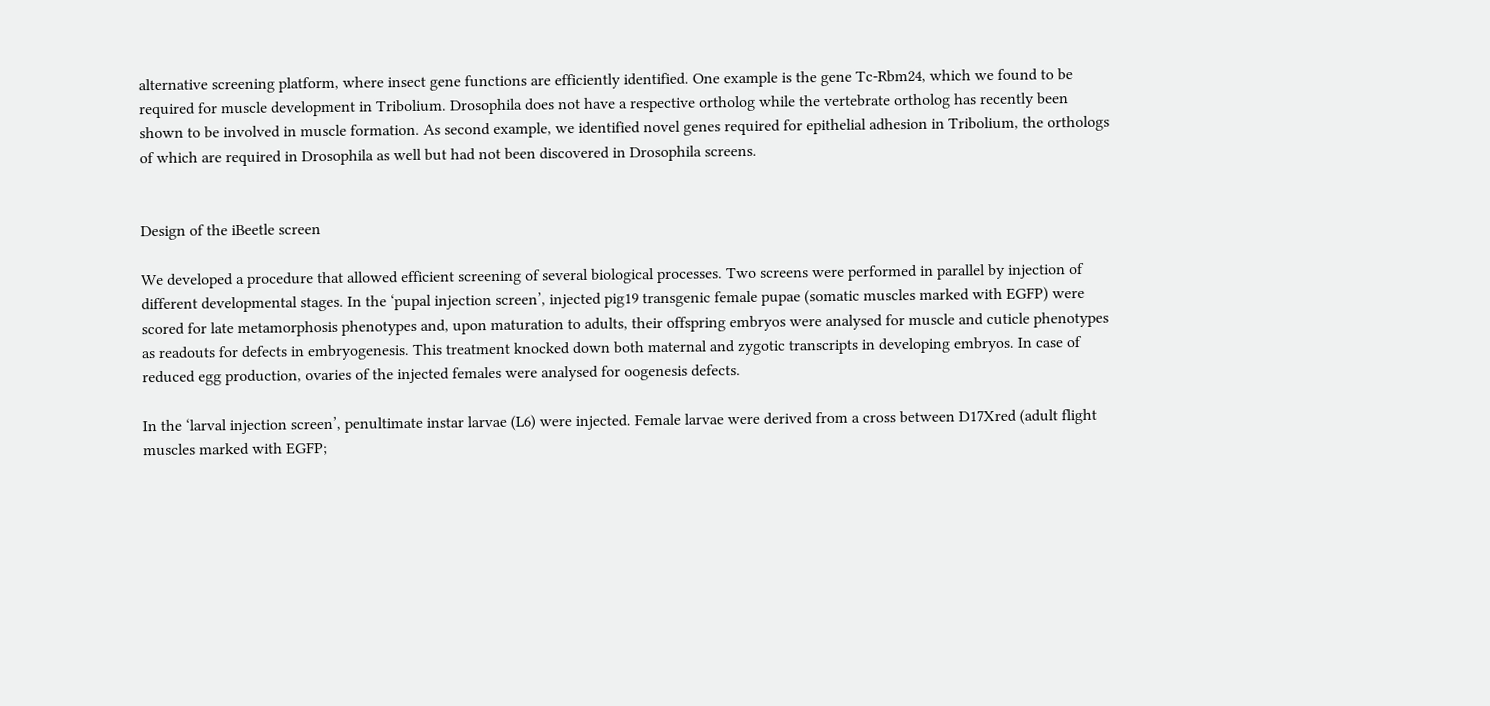alternative screening platform, where insect gene functions are efficiently identified. One example is the gene Tc-Rbm24, which we found to be required for muscle development in Tribolium. Drosophila does not have a respective ortholog while the vertebrate ortholog has recently been shown to be involved in muscle formation. As second example, we identified novel genes required for epithelial adhesion in Tribolium, the orthologs of which are required in Drosophila as well but had not been discovered in Drosophila screens.


Design of the iBeetle screen

We developed a procedure that allowed efficient screening of several biological processes. Two screens were performed in parallel by injection of different developmental stages. In the ‘pupal injection screen’, injected pig19 transgenic female pupae (somatic muscles marked with EGFP) were scored for late metamorphosis phenotypes and, upon maturation to adults, their offspring embryos were analysed for muscle and cuticle phenotypes as readouts for defects in embryogenesis. This treatment knocked down both maternal and zygotic transcripts in developing embryos. In case of reduced egg production, ovaries of the injected females were analysed for oogenesis defects.

In the ‘larval injection screen’, penultimate instar larvae (L6) were injected. Female larvae were derived from a cross between D17Xred (adult flight muscles marked with EGFP;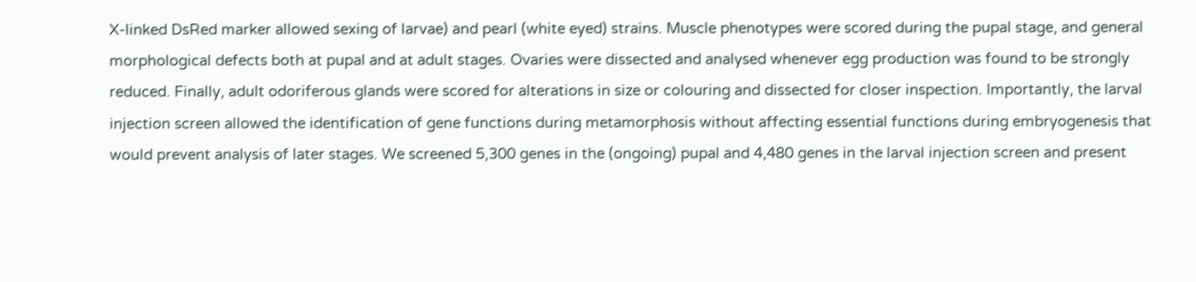X-linked DsRed marker allowed sexing of larvae) and pearl (white eyed) strains. Muscle phenotypes were scored during the pupal stage, and general morphological defects both at pupal and at adult stages. Ovaries were dissected and analysed whenever egg production was found to be strongly reduced. Finally, adult odoriferous glands were scored for alterations in size or colouring and dissected for closer inspection. Importantly, the larval injection screen allowed the identification of gene functions during metamorphosis without affecting essential functions during embryogenesis that would prevent analysis of later stages. We screened 5,300 genes in the (ongoing) pupal and 4,480 genes in the larval injection screen and present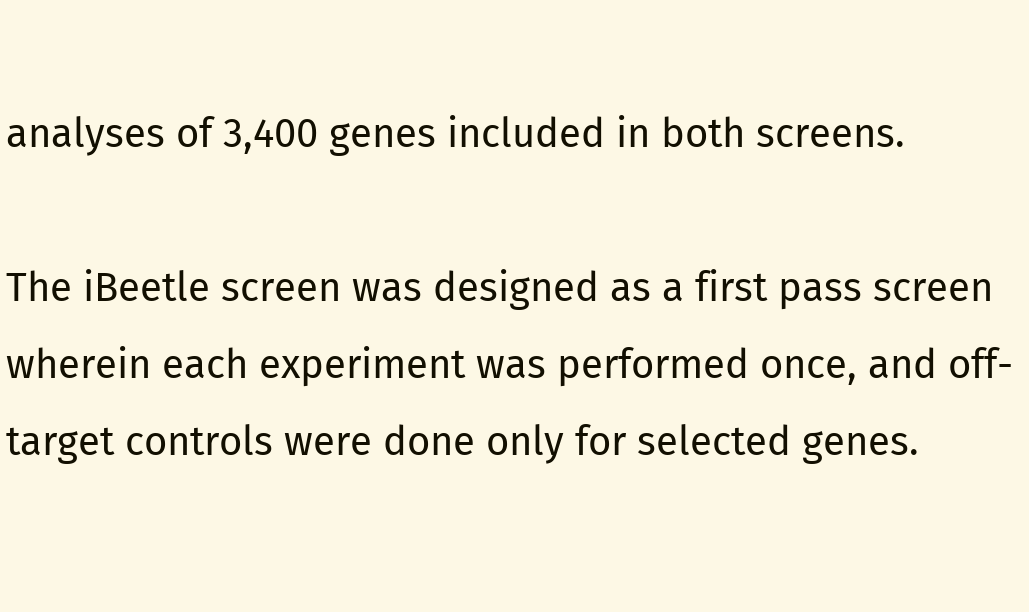analyses of 3,400 genes included in both screens.

The iBeetle screen was designed as a first pass screen wherein each experiment was performed once, and off-target controls were done only for selected genes.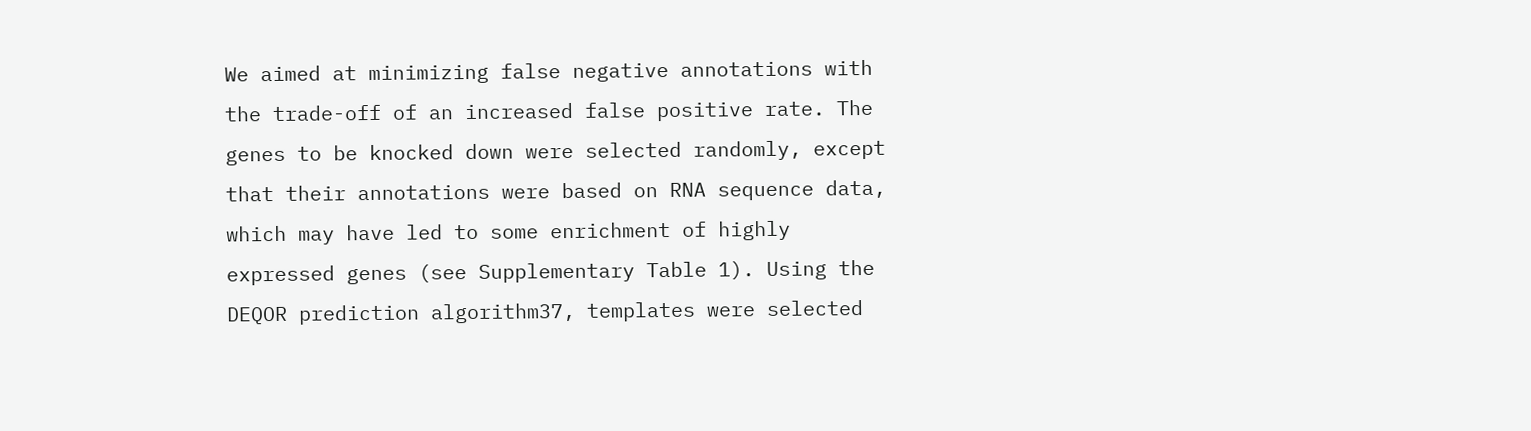We aimed at minimizing false negative annotations with the trade-off of an increased false positive rate. The genes to be knocked down were selected randomly, except that their annotations were based on RNA sequence data, which may have led to some enrichment of highly expressed genes (see Supplementary Table 1). Using the DEQOR prediction algorithm37, templates were selected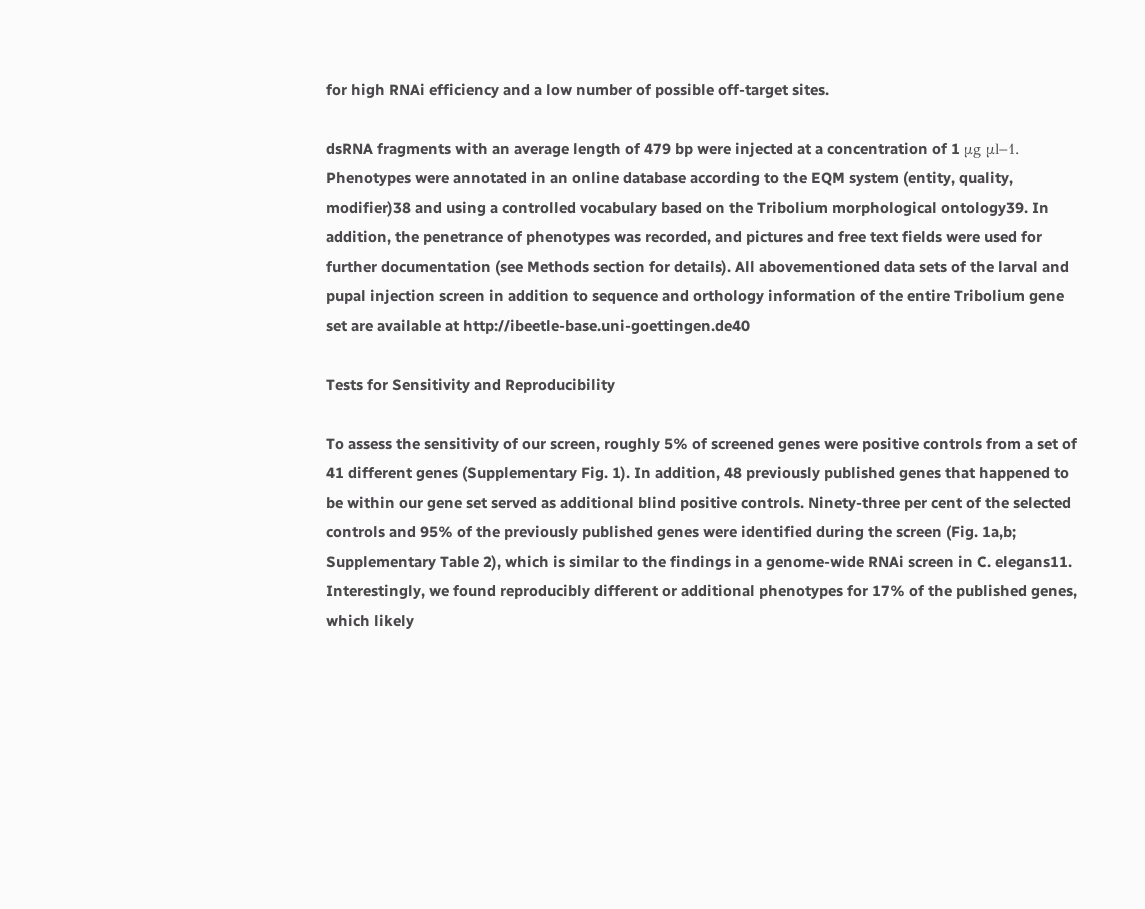for high RNAi efficiency and a low number of possible off-target sites.

dsRNA fragments with an average length of 479 bp were injected at a concentration of 1 μg μl−1. Phenotypes were annotated in an online database according to the EQM system (entity, quality, modifier)38 and using a controlled vocabulary based on the Tribolium morphological ontology39. In addition, the penetrance of phenotypes was recorded, and pictures and free text fields were used for further documentation (see Methods section for details). All abovementioned data sets of the larval and pupal injection screen in addition to sequence and orthology information of the entire Tribolium gene set are available at http://ibeetle-base.uni-goettingen.de40

Tests for Sensitivity and Reproducibility

To assess the sensitivity of our screen, roughly 5% of screened genes were positive controls from a set of 41 different genes (Supplementary Fig. 1). In addition, 48 previously published genes that happened to be within our gene set served as additional blind positive controls. Ninety-three per cent of the selected controls and 95% of the previously published genes were identified during the screen (Fig. 1a,b; Supplementary Table 2), which is similar to the findings in a genome-wide RNAi screen in C. elegans11. Interestingly, we found reproducibly different or additional phenotypes for 17% of the published genes, which likely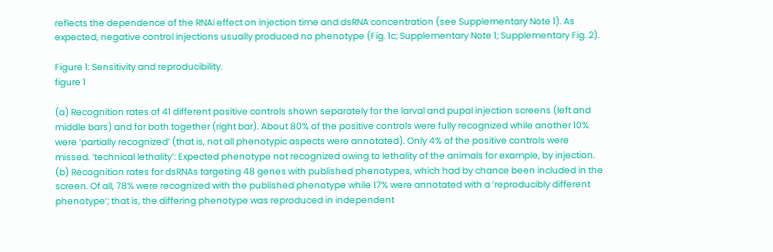reflects the dependence of the RNAi effect on injection time and dsRNA concentration (see Supplementary Note 1). As expected, negative control injections usually produced no phenotype (Fig. 1c; Supplementary Note 1; Supplementary Fig. 2).

Figure 1: Sensitivity and reproducibility.
figure 1

(a) Recognition rates of 41 different positive controls shown separately for the larval and pupal injection screens (left and middle bars) and for both together (right bar). About 80% of the positive controls were fully recognized while another 10% were ‘partially recognized’ (that is, not all phenotypic aspects were annotated). Only 4% of the positive controls were missed. ‘technical lethality’: Expected phenotype not recognized owing to lethality of the animals for example, by injection. (b) Recognition rates for dsRNAs targeting 48 genes with published phenotypes, which had by chance been included in the screen. Of all, 78% were recognized with the published phenotype while 17% were annotated with a ‘reproducibly different phenotype’; that is, the differing phenotype was reproduced in independent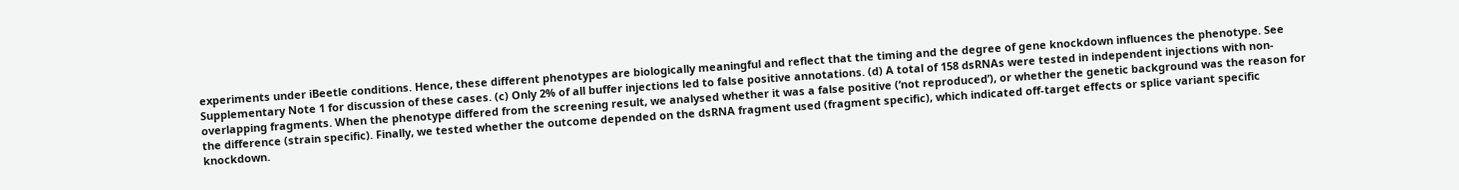experiments under iBeetle conditions. Hence, these different phenotypes are biologically meaningful and reflect that the timing and the degree of gene knockdown influences the phenotype. See Supplementary Note 1 for discussion of these cases. (c) Only 2% of all buffer injections led to false positive annotations. (d) A total of 158 dsRNAs were tested in independent injections with non-overlapping fragments. When the phenotype differed from the screening result, we analysed whether it was a false positive (‘not reproduced’), or whether the genetic background was the reason for the difference (strain specific). Finally, we tested whether the outcome depended on the dsRNA fragment used (fragment specific), which indicated off-target effects or splice variant specific knockdown.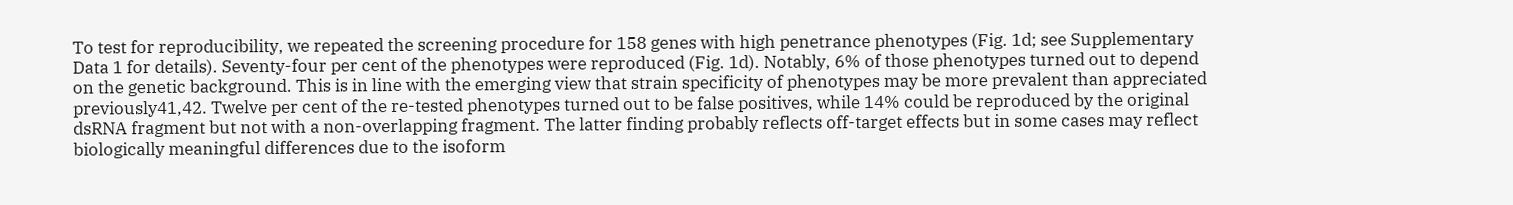To test for reproducibility, we repeated the screening procedure for 158 genes with high penetrance phenotypes (Fig. 1d; see Supplementary Data 1 for details). Seventy-four per cent of the phenotypes were reproduced (Fig. 1d). Notably, 6% of those phenotypes turned out to depend on the genetic background. This is in line with the emerging view that strain specificity of phenotypes may be more prevalent than appreciated previously41,42. Twelve per cent of the re-tested phenotypes turned out to be false positives, while 14% could be reproduced by the original dsRNA fragment but not with a non-overlapping fragment. The latter finding probably reflects off-target effects but in some cases may reflect biologically meaningful differences due to the isoform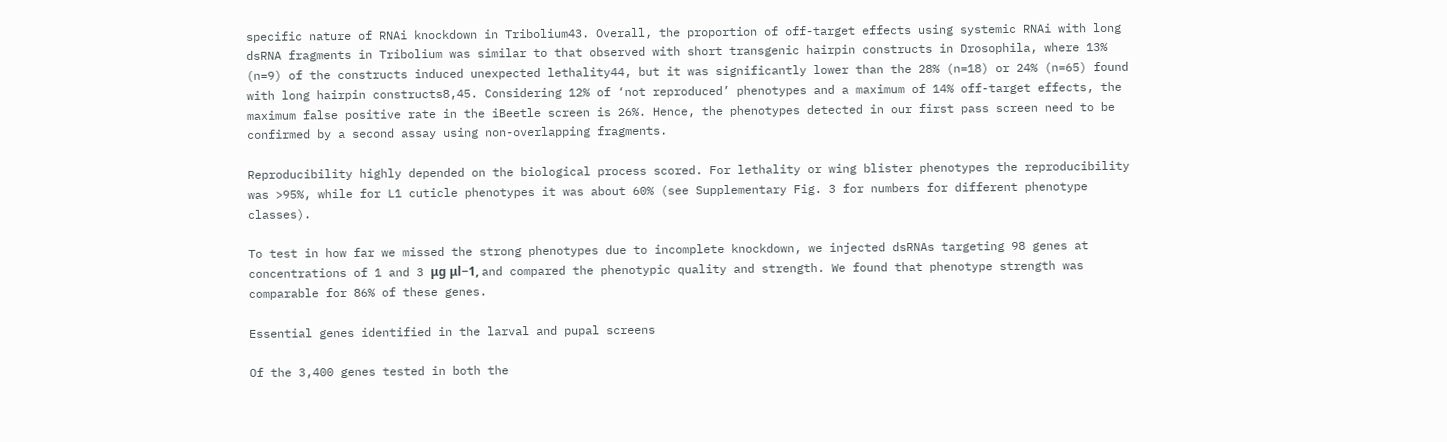specific nature of RNAi knockdown in Tribolium43. Overall, the proportion of off-target effects using systemic RNAi with long dsRNA fragments in Tribolium was similar to that observed with short transgenic hairpin constructs in Drosophila, where 13% (n=9) of the constructs induced unexpected lethality44, but it was significantly lower than the 28% (n=18) or 24% (n=65) found with long hairpin constructs8,45. Considering 12% of ‘not reproduced’ phenotypes and a maximum of 14% off-target effects, the maximum false positive rate in the iBeetle screen is 26%. Hence, the phenotypes detected in our first pass screen need to be confirmed by a second assay using non-overlapping fragments.

Reproducibility highly depended on the biological process scored. For lethality or wing blister phenotypes the reproducibility was >95%, while for L1 cuticle phenotypes it was about 60% (see Supplementary Fig. 3 for numbers for different phenotype classes).

To test in how far we missed the strong phenotypes due to incomplete knockdown, we injected dsRNAs targeting 98 genes at concentrations of 1 and 3 μg μl−1, and compared the phenotypic quality and strength. We found that phenotype strength was comparable for 86% of these genes.

Essential genes identified in the larval and pupal screens

Of the 3,400 genes tested in both the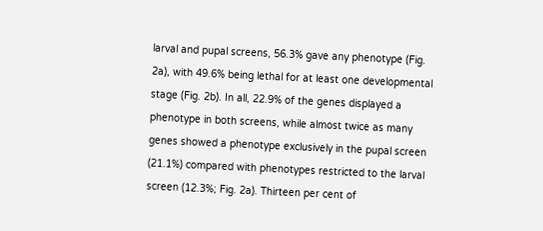larval and pupal screens, 56.3% gave any phenotype (Fig. 2a), with 49.6% being lethal for at least one developmental stage (Fig. 2b). In all, 22.9% of the genes displayed a phenotype in both screens, while almost twice as many genes showed a phenotype exclusively in the pupal screen (21.1%) compared with phenotypes restricted to the larval screen (12.3%; Fig. 2a). Thirteen per cent of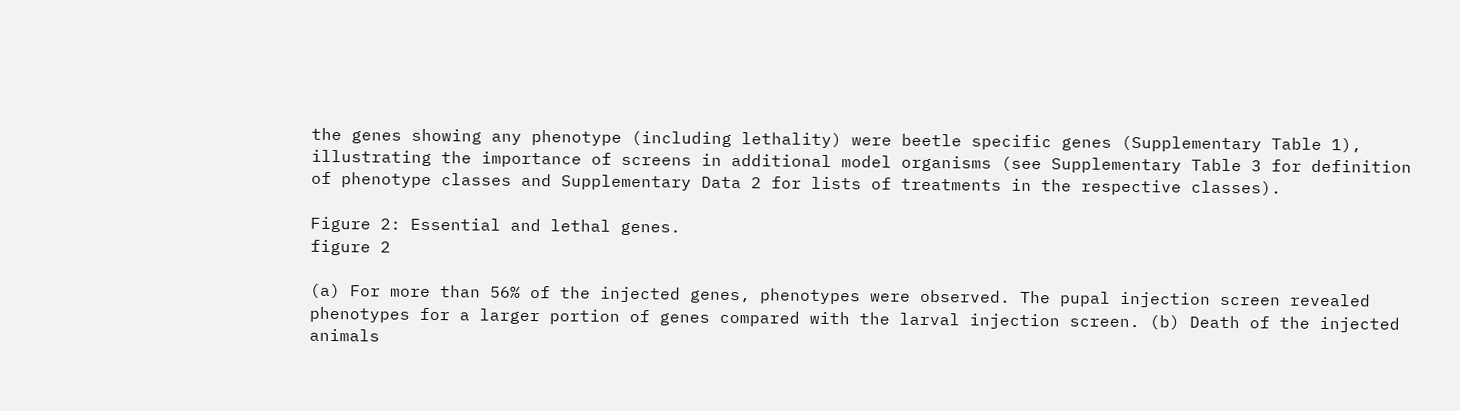the genes showing any phenotype (including lethality) were beetle specific genes (Supplementary Table 1), illustrating the importance of screens in additional model organisms (see Supplementary Table 3 for definition of phenotype classes and Supplementary Data 2 for lists of treatments in the respective classes).

Figure 2: Essential and lethal genes.
figure 2

(a) For more than 56% of the injected genes, phenotypes were observed. The pupal injection screen revealed phenotypes for a larger portion of genes compared with the larval injection screen. (b) Death of the injected animals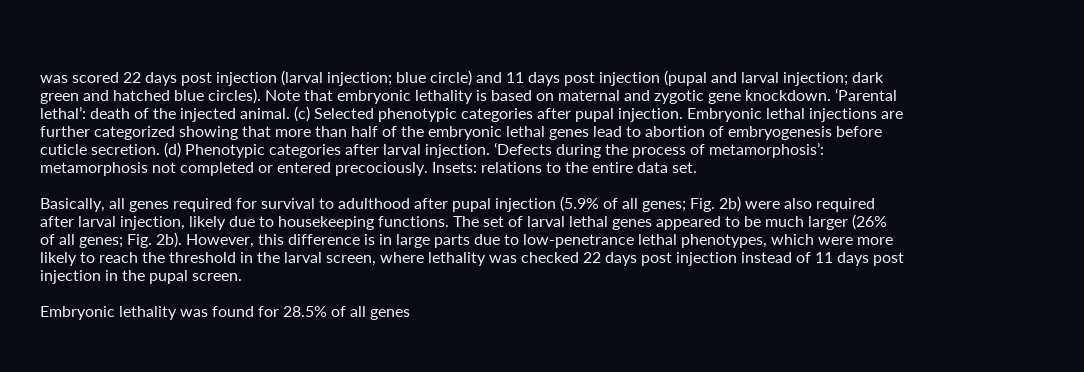was scored 22 days post injection (larval injection; blue circle) and 11 days post injection (pupal and larval injection; dark green and hatched blue circles). Note that embryonic lethality is based on maternal and zygotic gene knockdown. ‘Parental lethal’: death of the injected animal. (c) Selected phenotypic categories after pupal injection. Embryonic lethal injections are further categorized showing that more than half of the embryonic lethal genes lead to abortion of embryogenesis before cuticle secretion. (d) Phenotypic categories after larval injection. ‘Defects during the process of metamorphosis’: metamorphosis not completed or entered precociously. Insets: relations to the entire data set.

Basically, all genes required for survival to adulthood after pupal injection (5.9% of all genes; Fig. 2b) were also required after larval injection, likely due to housekeeping functions. The set of larval lethal genes appeared to be much larger (26% of all genes; Fig. 2b). However, this difference is in large parts due to low-penetrance lethal phenotypes, which were more likely to reach the threshold in the larval screen, where lethality was checked 22 days post injection instead of 11 days post injection in the pupal screen.

Embryonic lethality was found for 28.5% of all genes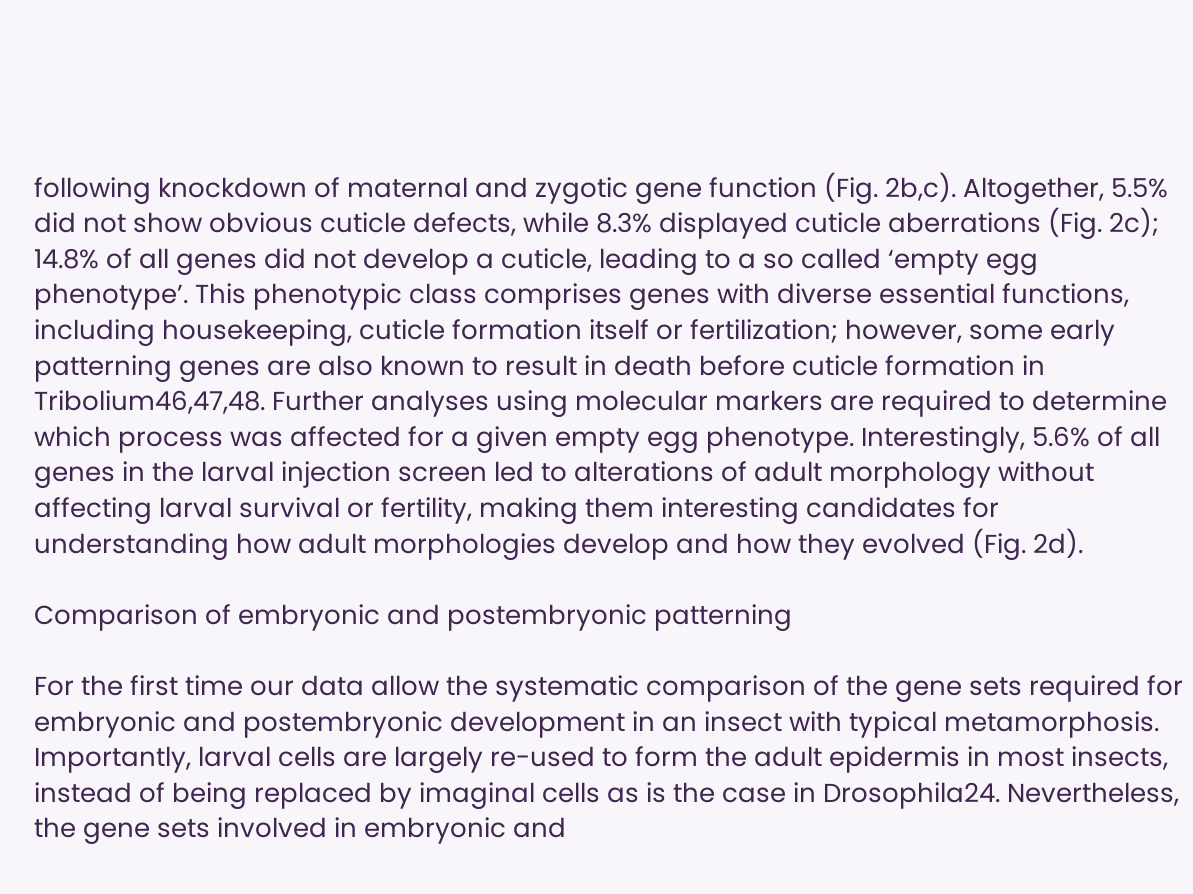following knockdown of maternal and zygotic gene function (Fig. 2b,c). Altogether, 5.5% did not show obvious cuticle defects, while 8.3% displayed cuticle aberrations (Fig. 2c); 14.8% of all genes did not develop a cuticle, leading to a so called ‘empty egg phenotype’. This phenotypic class comprises genes with diverse essential functions, including housekeeping, cuticle formation itself or fertilization; however, some early patterning genes are also known to result in death before cuticle formation in Tribolium46,47,48. Further analyses using molecular markers are required to determine which process was affected for a given empty egg phenotype. Interestingly, 5.6% of all genes in the larval injection screen led to alterations of adult morphology without affecting larval survival or fertility, making them interesting candidates for understanding how adult morphologies develop and how they evolved (Fig. 2d).

Comparison of embryonic and postembryonic patterning

For the first time our data allow the systematic comparison of the gene sets required for embryonic and postembryonic development in an insect with typical metamorphosis. Importantly, larval cells are largely re-used to form the adult epidermis in most insects, instead of being replaced by imaginal cells as is the case in Drosophila24. Nevertheless, the gene sets involved in embryonic and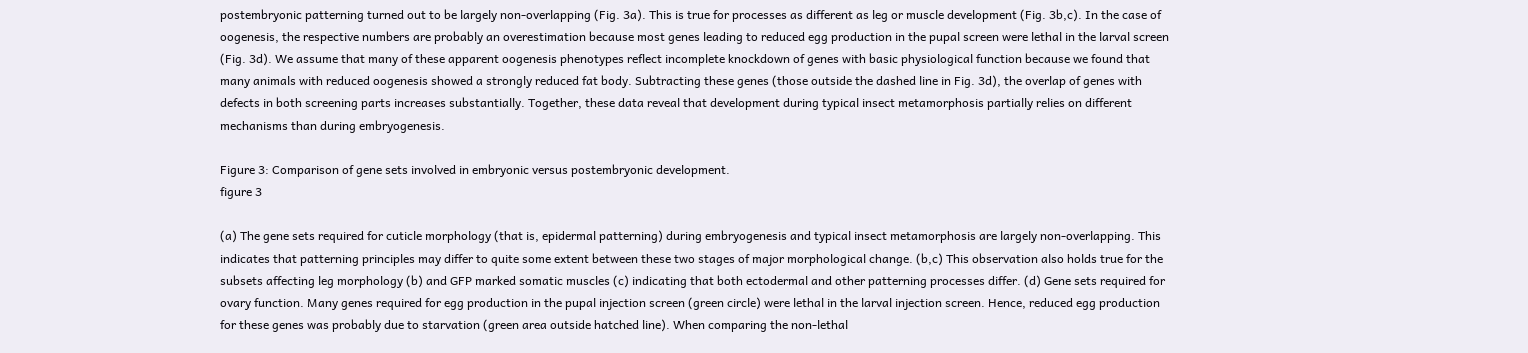postembryonic patterning turned out to be largely non-overlapping (Fig. 3a). This is true for processes as different as leg or muscle development (Fig. 3b,c). In the case of oogenesis, the respective numbers are probably an overestimation because most genes leading to reduced egg production in the pupal screen were lethal in the larval screen (Fig. 3d). We assume that many of these apparent oogenesis phenotypes reflect incomplete knockdown of genes with basic physiological function because we found that many animals with reduced oogenesis showed a strongly reduced fat body. Subtracting these genes (those outside the dashed line in Fig. 3d), the overlap of genes with defects in both screening parts increases substantially. Together, these data reveal that development during typical insect metamorphosis partially relies on different mechanisms than during embryogenesis.

Figure 3: Comparison of gene sets involved in embryonic versus postembryonic development.
figure 3

(a) The gene sets required for cuticle morphology (that is, epidermal patterning) during embryogenesis and typical insect metamorphosis are largely non-overlapping. This indicates that patterning principles may differ to quite some extent between these two stages of major morphological change. (b,c) This observation also holds true for the subsets affecting leg morphology (b) and GFP marked somatic muscles (c) indicating that both ectodermal and other patterning processes differ. (d) Gene sets required for ovary function. Many genes required for egg production in the pupal injection screen (green circle) were lethal in the larval injection screen. Hence, reduced egg production for these genes was probably due to starvation (green area outside hatched line). When comparing the non-lethal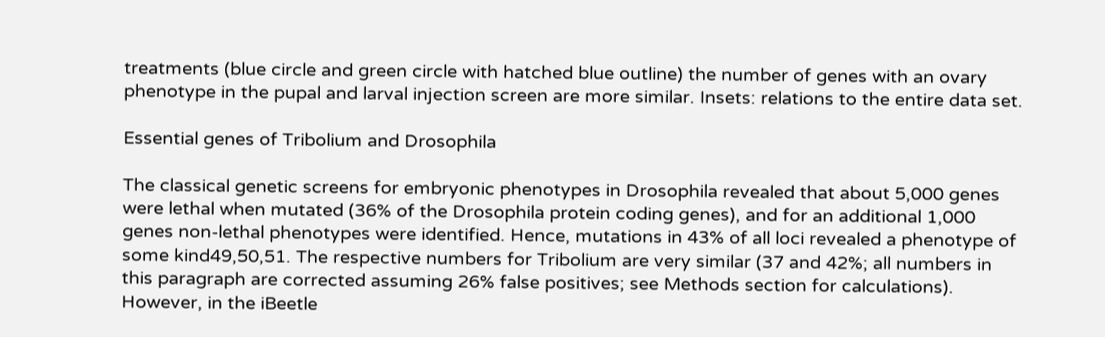treatments (blue circle and green circle with hatched blue outline) the number of genes with an ovary phenotype in the pupal and larval injection screen are more similar. Insets: relations to the entire data set.

Essential genes of Tribolium and Drosophila

The classical genetic screens for embryonic phenotypes in Drosophila revealed that about 5,000 genes were lethal when mutated (36% of the Drosophila protein coding genes), and for an additional 1,000 genes non-lethal phenotypes were identified. Hence, mutations in 43% of all loci revealed a phenotype of some kind49,50,51. The respective numbers for Tribolium are very similar (37 and 42%; all numbers in this paragraph are corrected assuming 26% false positives; see Methods section for calculations). However, in the iBeetle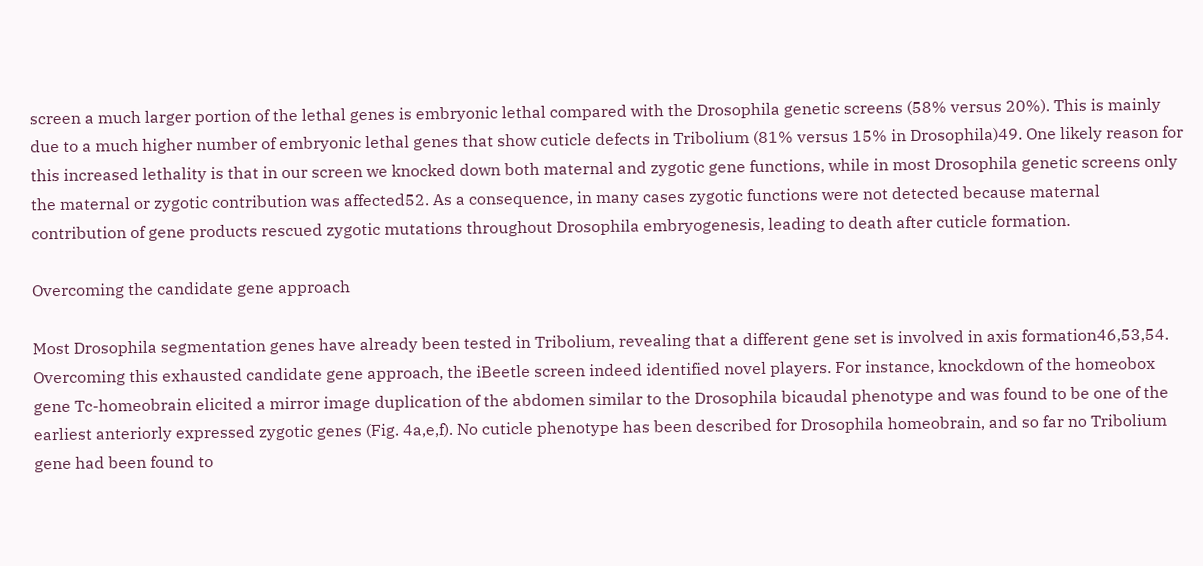screen a much larger portion of the lethal genes is embryonic lethal compared with the Drosophila genetic screens (58% versus 20%). This is mainly due to a much higher number of embryonic lethal genes that show cuticle defects in Tribolium (81% versus 15% in Drosophila)49. One likely reason for this increased lethality is that in our screen we knocked down both maternal and zygotic gene functions, while in most Drosophila genetic screens only the maternal or zygotic contribution was affected52. As a consequence, in many cases zygotic functions were not detected because maternal contribution of gene products rescued zygotic mutations throughout Drosophila embryogenesis, leading to death after cuticle formation.

Overcoming the candidate gene approach

Most Drosophila segmentation genes have already been tested in Tribolium, revealing that a different gene set is involved in axis formation46,53,54. Overcoming this exhausted candidate gene approach, the iBeetle screen indeed identified novel players. For instance, knockdown of the homeobox gene Tc-homeobrain elicited a mirror image duplication of the abdomen similar to the Drosophila bicaudal phenotype and was found to be one of the earliest anteriorly expressed zygotic genes (Fig. 4a,e,f). No cuticle phenotype has been described for Drosophila homeobrain, and so far no Tribolium gene had been found to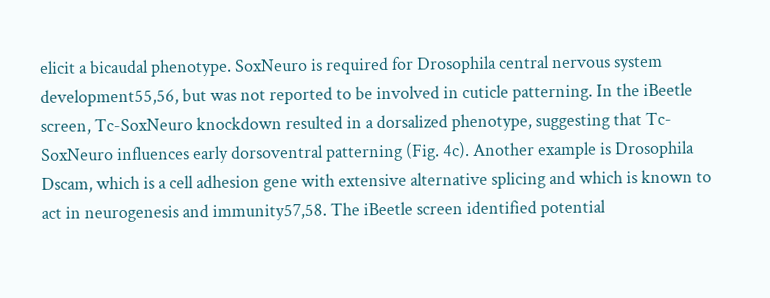elicit a bicaudal phenotype. SoxNeuro is required for Drosophila central nervous system development55,56, but was not reported to be involved in cuticle patterning. In the iBeetle screen, Tc-SoxNeuro knockdown resulted in a dorsalized phenotype, suggesting that Tc-SoxNeuro influences early dorsoventral patterning (Fig. 4c). Another example is Drosophila Dscam, which is a cell adhesion gene with extensive alternative splicing and which is known to act in neurogenesis and immunity57,58. The iBeetle screen identified potential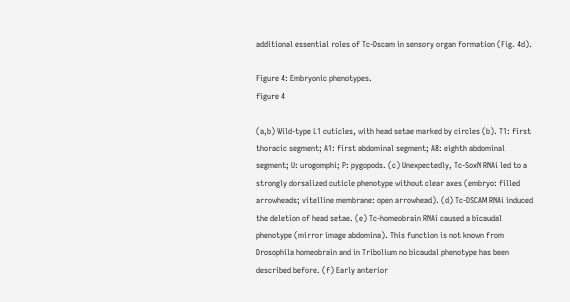additional essential roles of Tc-Dscam in sensory organ formation (Fig. 4d).

Figure 4: Embryonic phenotypes.
figure 4

(a,b) Wild-type L1 cuticles, with head setae marked by circles (b). T1: first thoracic segment; A1: first abdominal segment; A8: eighth abdominal segment; U: urogomphi; P: pygopods. (c) Unexpectedly, Tc-SoxN RNAi led to a strongly dorsalized cuticle phenotype without clear axes (embryo: filled arrowheads; vitelline membrane: open arrowhead). (d) Tc-DSCAM RNAi induced the deletion of head setae. (e) Tc-homeobrain RNAi caused a bicaudal phenotype (mirror image abdomina). This function is not known from Drosophila homeobrain and in Tribolium no bicaudal phenotype has been described before. (f) Early anterior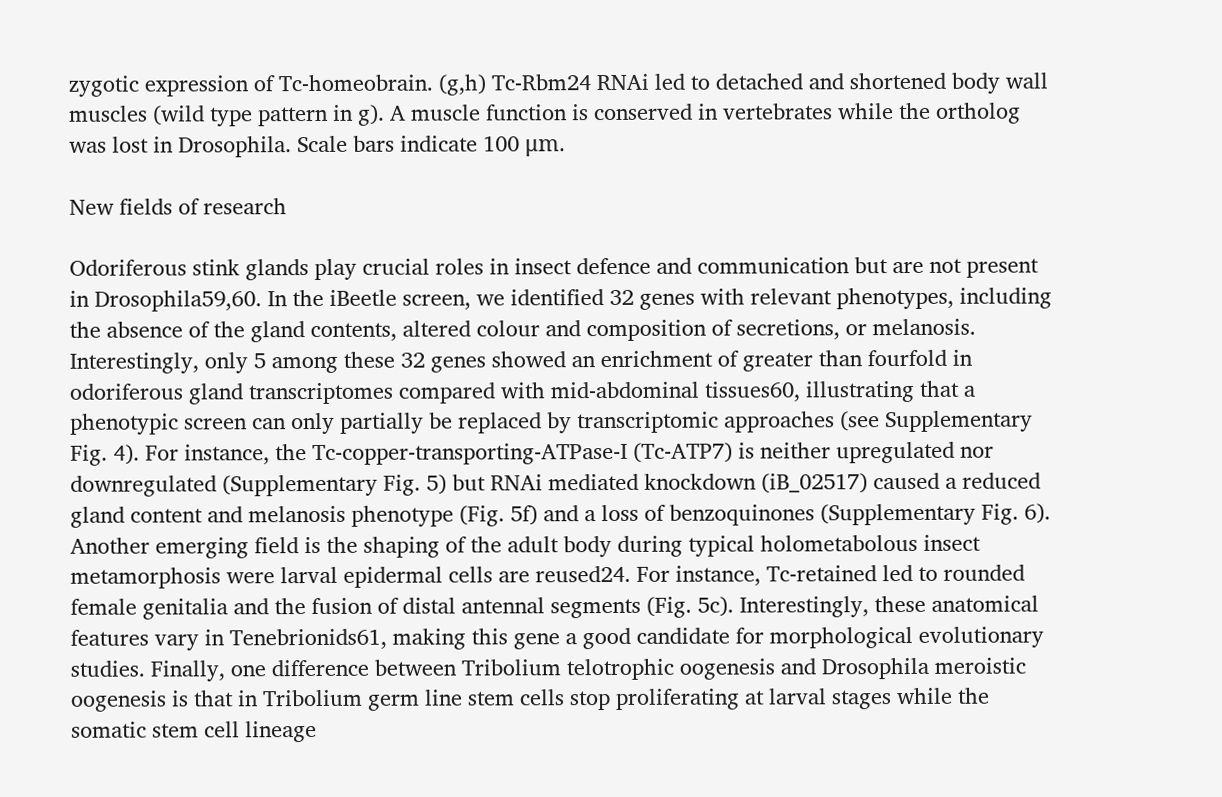zygotic expression of Tc-homeobrain. (g,h) Tc-Rbm24 RNAi led to detached and shortened body wall muscles (wild type pattern in g). A muscle function is conserved in vertebrates while the ortholog was lost in Drosophila. Scale bars indicate 100 μm.

New fields of research

Odoriferous stink glands play crucial roles in insect defence and communication but are not present in Drosophila59,60. In the iBeetle screen, we identified 32 genes with relevant phenotypes, including the absence of the gland contents, altered colour and composition of secretions, or melanosis. Interestingly, only 5 among these 32 genes showed an enrichment of greater than fourfold in odoriferous gland transcriptomes compared with mid-abdominal tissues60, illustrating that a phenotypic screen can only partially be replaced by transcriptomic approaches (see Supplementary Fig. 4). For instance, the Tc-copper-transporting-ATPase-I (Tc-ATP7) is neither upregulated nor downregulated (Supplementary Fig. 5) but RNAi mediated knockdown (iB_02517) caused a reduced gland content and melanosis phenotype (Fig. 5f) and a loss of benzoquinones (Supplementary Fig. 6). Another emerging field is the shaping of the adult body during typical holometabolous insect metamorphosis were larval epidermal cells are reused24. For instance, Tc-retained led to rounded female genitalia and the fusion of distal antennal segments (Fig. 5c). Interestingly, these anatomical features vary in Tenebrionids61, making this gene a good candidate for morphological evolutionary studies. Finally, one difference between Tribolium telotrophic oogenesis and Drosophila meroistic oogenesis is that in Tribolium germ line stem cells stop proliferating at larval stages while the somatic stem cell lineage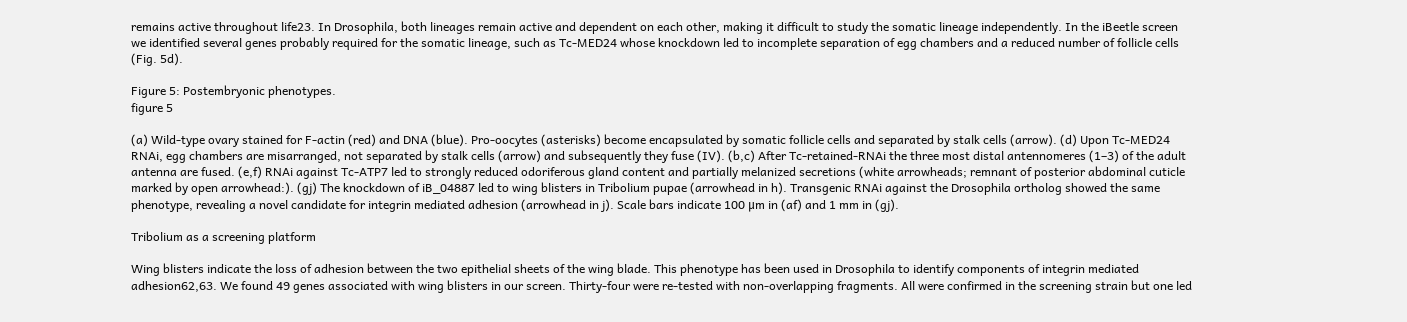remains active throughout life23. In Drosophila, both lineages remain active and dependent on each other, making it difficult to study the somatic lineage independently. In the iBeetle screen we identified several genes probably required for the somatic lineage, such as Tc-MED24 whose knockdown led to incomplete separation of egg chambers and a reduced number of follicle cells (Fig. 5d).

Figure 5: Postembryonic phenotypes.
figure 5

(a) Wild-type ovary stained for F-actin (red) and DNA (blue). Pro-oocytes (asterisks) become encapsulated by somatic follicle cells and separated by stalk cells (arrow). (d) Upon Tc-MED24 RNAi, egg chambers are misarranged, not separated by stalk cells (arrow) and subsequently they fuse (IV). (b,c) After Tc-retained-RNAi the three most distal antennomeres (1–3) of the adult antenna are fused. (e,f) RNAi against Tc-ATP7 led to strongly reduced odoriferous gland content and partially melanized secretions (white arrowheads; remnant of posterior abdominal cuticle marked by open arrowhead:). (gj) The knockdown of iB_04887 led to wing blisters in Tribolium pupae (arrowhead in h). Transgenic RNAi against the Drosophila ortholog showed the same phenotype, revealing a novel candidate for integrin mediated adhesion (arrowhead in j). Scale bars indicate 100 μm in (af) and 1 mm in (gj).

Tribolium as a screening platform

Wing blisters indicate the loss of adhesion between the two epithelial sheets of the wing blade. This phenotype has been used in Drosophila to identify components of integrin mediated adhesion62,63. We found 49 genes associated with wing blisters in our screen. Thirty-four were re-tested with non-overlapping fragments. All were confirmed in the screening strain but one led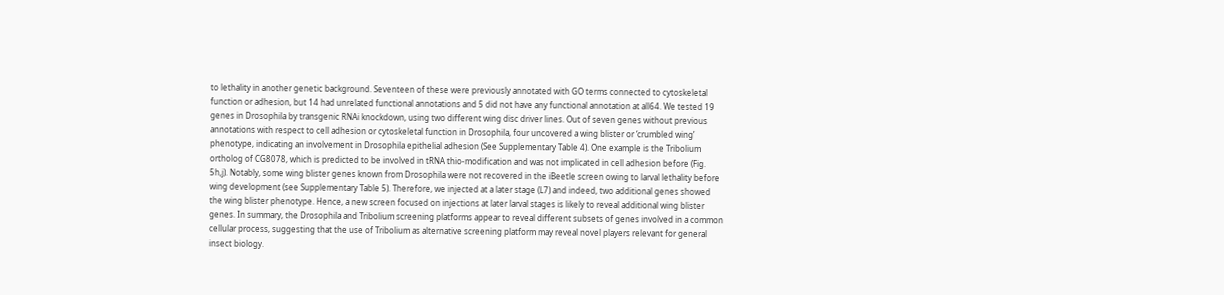to lethality in another genetic background. Seventeen of these were previously annotated with GO terms connected to cytoskeletal function or adhesion, but 14 had unrelated functional annotations and 5 did not have any functional annotation at all64. We tested 19 genes in Drosophila by transgenic RNAi knockdown, using two different wing disc driver lines. Out of seven genes without previous annotations with respect to cell adhesion or cytoskeletal function in Drosophila, four uncovered a wing blister or ‘crumbled wing’ phenotype, indicating an involvement in Drosophila epithelial adhesion (See Supplementary Table 4). One example is the Tribolium ortholog of CG8078, which is predicted to be involved in tRNA thio-modification and was not implicated in cell adhesion before (Fig. 5h,j). Notably, some wing blister genes known from Drosophila were not recovered in the iBeetle screen owing to larval lethality before wing development (see Supplementary Table 5). Therefore, we injected at a later stage (L7) and indeed, two additional genes showed the wing blister phenotype. Hence, a new screen focused on injections at later larval stages is likely to reveal additional wing blister genes. In summary, the Drosophila and Tribolium screening platforms appear to reveal different subsets of genes involved in a common cellular process, suggesting that the use of Tribolium as alternative screening platform may reveal novel players relevant for general insect biology.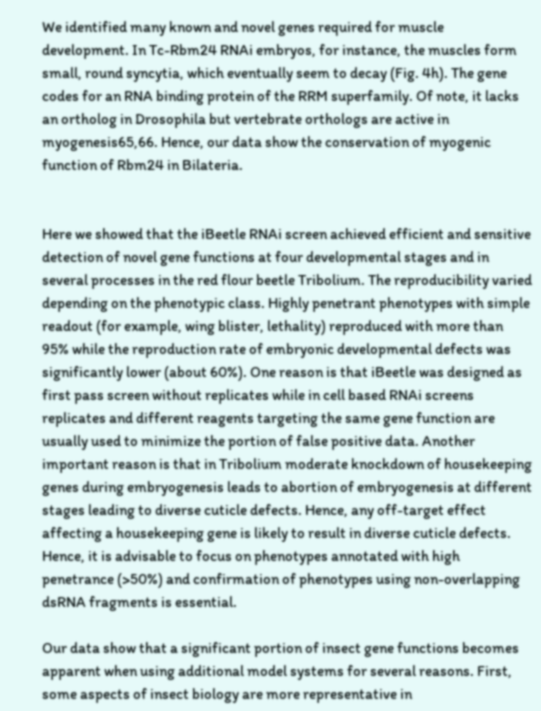We identified many known and novel genes required for muscle development. In Tc-Rbm24 RNAi embryos, for instance, the muscles form small, round syncytia, which eventually seem to decay (Fig. 4h). The gene codes for an RNA binding protein of the RRM superfamily. Of note, it lacks an ortholog in Drosophila but vertebrate orthologs are active in myogenesis65,66. Hence, our data show the conservation of myogenic function of Rbm24 in Bilateria.


Here we showed that the iBeetle RNAi screen achieved efficient and sensitive detection of novel gene functions at four developmental stages and in several processes in the red flour beetle Tribolium. The reproducibility varied depending on the phenotypic class. Highly penetrant phenotypes with simple readout (for example, wing blister, lethality) reproduced with more than 95% while the reproduction rate of embryonic developmental defects was significantly lower (about 60%). One reason is that iBeetle was designed as first pass screen without replicates while in cell based RNAi screens replicates and different reagents targeting the same gene function are usually used to minimize the portion of false positive data. Another important reason is that in Tribolium moderate knockdown of housekeeping genes during embryogenesis leads to abortion of embryogenesis at different stages leading to diverse cuticle defects. Hence, any off-target effect affecting a housekeeping gene is likely to result in diverse cuticle defects. Hence, it is advisable to focus on phenotypes annotated with high penetrance (>50%) and confirmation of phenotypes using non-overlapping dsRNA fragments is essential.

Our data show that a significant portion of insect gene functions becomes apparent when using additional model systems for several reasons. First, some aspects of insect biology are more representative in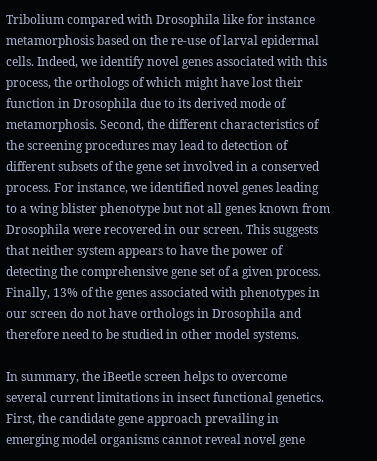Tribolium compared with Drosophila like for instance metamorphosis based on the re-use of larval epidermal cells. Indeed, we identify novel genes associated with this process, the orthologs of which might have lost their function in Drosophila due to its derived mode of metamorphosis. Second, the different characteristics of the screening procedures may lead to detection of different subsets of the gene set involved in a conserved process. For instance, we identified novel genes leading to a wing blister phenotype but not all genes known from Drosophila were recovered in our screen. This suggests that neither system appears to have the power of detecting the comprehensive gene set of a given process. Finally, 13% of the genes associated with phenotypes in our screen do not have orthologs in Drosophila and therefore need to be studied in other model systems.

In summary, the iBeetle screen helps to overcome several current limitations in insect functional genetics. First, the candidate gene approach prevailing in emerging model organisms cannot reveal novel gene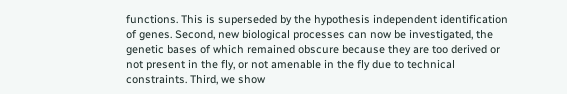functions. This is superseded by the hypothesis independent identification of genes. Second, new biological processes can now be investigated, the genetic bases of which remained obscure because they are too derived or not present in the fly, or not amenable in the fly due to technical constraints. Third, we show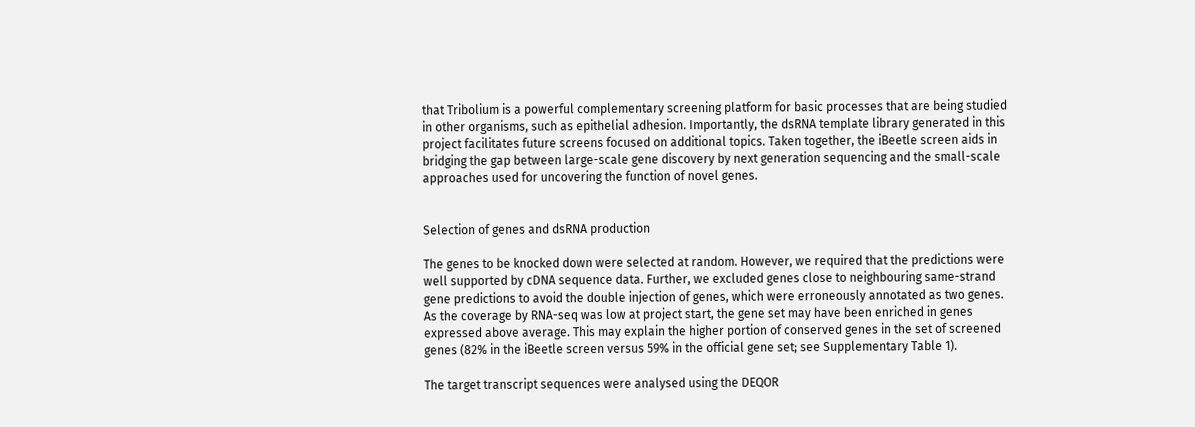that Tribolium is a powerful complementary screening platform for basic processes that are being studied in other organisms, such as epithelial adhesion. Importantly, the dsRNA template library generated in this project facilitates future screens focused on additional topics. Taken together, the iBeetle screen aids in bridging the gap between large-scale gene discovery by next generation sequencing and the small-scale approaches used for uncovering the function of novel genes.


Selection of genes and dsRNA production

The genes to be knocked down were selected at random. However, we required that the predictions were well supported by cDNA sequence data. Further, we excluded genes close to neighbouring same-strand gene predictions to avoid the double injection of genes, which were erroneously annotated as two genes. As the coverage by RNA-seq was low at project start, the gene set may have been enriched in genes expressed above average. This may explain the higher portion of conserved genes in the set of screened genes (82% in the iBeetle screen versus 59% in the official gene set; see Supplementary Table 1).

The target transcript sequences were analysed using the DEQOR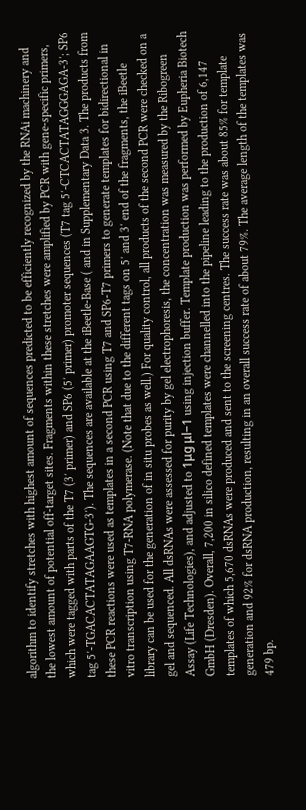algorithm to identify stretches with highest amount of sequences predicted to be efficiently recognized by the RNAi machinery and the lowest amount of potential off-target sites. Fragments within these stretches were amplified by PCR with gene-specific primers, which were tagged with parts of the T7 (3′ primer) and SP6 (5′ primer) promoter sequences (T7 tag 5′-CTCACTATAGGGAGA-3′; SP6 tag 5′-TGACACTATAGAAGTG-3′). The sequences are available at the iBeetle-Base ( and in Supplementary Data 3. The products from these PCR reactions were used as templates in a second PCR using T7 and SP6-T7 primers to generate templates for bidirectional in vitro transcription using T7-RNA polymerase. (Note that due to the different tags on 5′ and 3′ end of the fragments, the iBeetle library can be used for the generation of in situ probes as well.) For quality control, all products of the second PCR were checked on a gel and sequenced. All dsRNAs were assessed for purity by gel electrophoresis, the concentration was measured by the Ribogreen Assay (Life Technologies), and adjusted to 1μg μl−1 using injection buffer. Template production was performed by Eupheria Biotech GmbH (Dresden). Overall, 7,200 in silico defined templates were channelled into the pipeline leading to the production of 6,147 templates of which 5,670 dsRNAs were produced and sent to the screening centres. The success rate was about 85% for template generation and 92% for dsRNA production, resulting in an overall success rate of about 79%. The average length of the templates was 479 bp.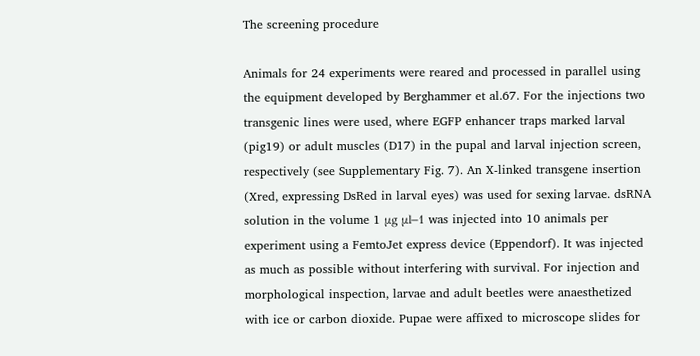The screening procedure

Animals for 24 experiments were reared and processed in parallel using the equipment developed by Berghammer et al.67. For the injections two transgenic lines were used, where EGFP enhancer traps marked larval (pig19) or adult muscles (D17) in the pupal and larval injection screen, respectively (see Supplementary Fig. 7). An X-linked transgene insertion (Xred, expressing DsRed in larval eyes) was used for sexing larvae. dsRNA solution in the volume 1 μg μl−1 was injected into 10 animals per experiment using a FemtoJet express device (Eppendorf). It was injected as much as possible without interfering with survival. For injection and morphological inspection, larvae and adult beetles were anaesthetized with ice or carbon dioxide. Pupae were affixed to microscope slides for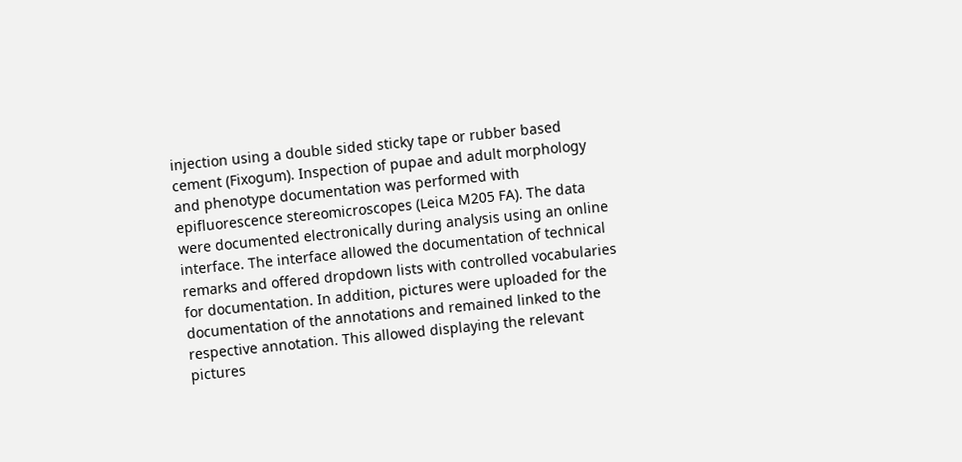injection using a double sided sticky tape or rubber based cement (Fixogum). Inspection of pupae and adult morphology and phenotype documentation was performed with epifluorescence stereomicroscopes (Leica M205 FA). The data were documented electronically during analysis using an online interface. The interface allowed the documentation of technical remarks and offered dropdown lists with controlled vocabularies for documentation. In addition, pictures were uploaded for the documentation of the annotations and remained linked to the respective annotation. This allowed displaying the relevant pictures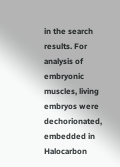in the search results. For analysis of embryonic muscles, living embryos were dechorionated, embedded in Halocarbon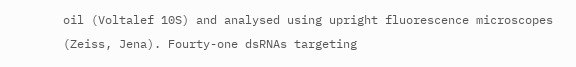oil (Voltalef 10S) and analysed using upright fluorescence microscopes (Zeiss, Jena). Fourty-one dsRNAs targeting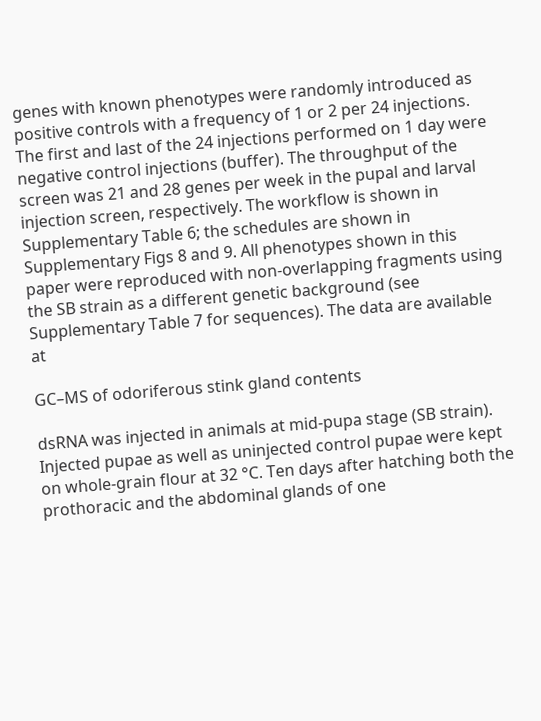genes with known phenotypes were randomly introduced as positive controls with a frequency of 1 or 2 per 24 injections. The first and last of the 24 injections performed on 1 day were negative control injections (buffer). The throughput of the screen was 21 and 28 genes per week in the pupal and larval injection screen, respectively. The workflow is shown in Supplementary Table 6; the schedules are shown in Supplementary Figs 8 and 9. All phenotypes shown in this paper were reproduced with non-overlapping fragments using the SB strain as a different genetic background (see Supplementary Table 7 for sequences). The data are available at

GC–MS of odoriferous stink gland contents

dsRNA was injected in animals at mid-pupa stage (SB strain). Injected pupae as well as uninjected control pupae were kept on whole-grain flour at 32 °C. Ten days after hatching both the prothoracic and the abdominal glands of one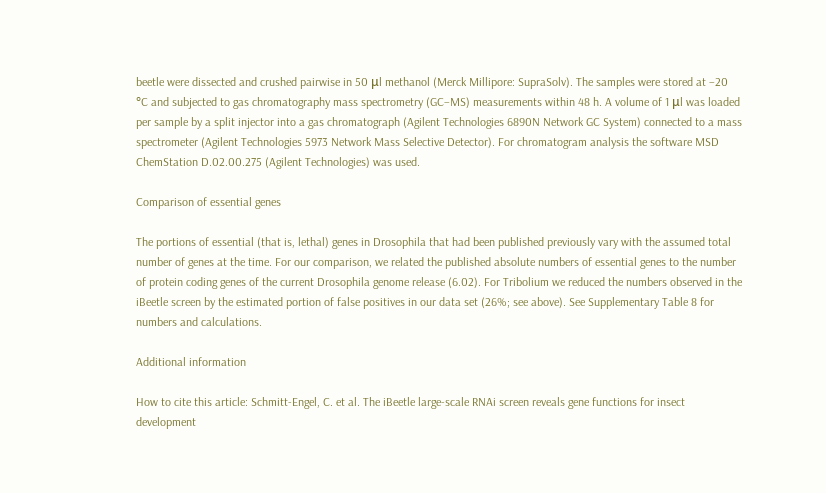beetle were dissected and crushed pairwise in 50 μl methanol (Merck Millipore: SupraSolv). The samples were stored at −20 °C and subjected to gas chromatography mass spectrometry (GC–MS) measurements within 48 h. A volume of 1 μl was loaded per sample by a split injector into a gas chromatograph (Agilent Technologies 6890N Network GC System) connected to a mass spectrometer (Agilent Technologies 5973 Network Mass Selective Detector). For chromatogram analysis the software MSD ChemStation D.02.00.275 (Agilent Technologies) was used.

Comparison of essential genes

The portions of essential (that is, lethal) genes in Drosophila that had been published previously vary with the assumed total number of genes at the time. For our comparison, we related the published absolute numbers of essential genes to the number of protein coding genes of the current Drosophila genome release (6.02). For Tribolium we reduced the numbers observed in the iBeetle screen by the estimated portion of false positives in our data set (26%; see above). See Supplementary Table 8 for numbers and calculations.

Additional information

How to cite this article: Schmitt-Engel, C. et al. The iBeetle large-scale RNAi screen reveals gene functions for insect development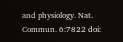and physiology. Nat. Commun. 6:7822 doi: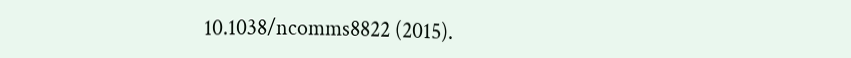10.1038/ncomms8822 (2015).